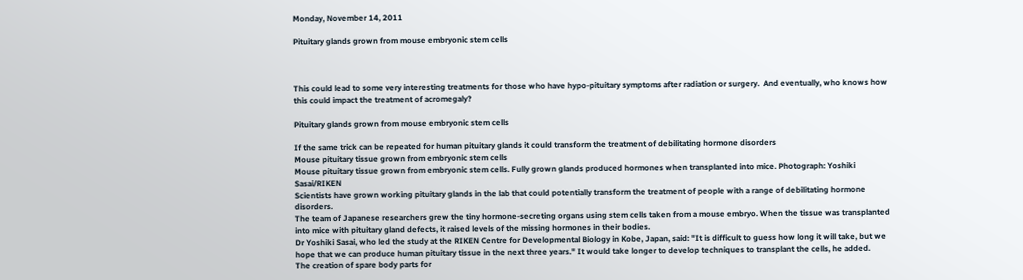Monday, November 14, 2011

Pituitary glands grown from mouse embryonic stem cells



This could lead to some very interesting treatments for those who have hypo-pituitary symptoms after radiation or surgery.  And eventually, who knows how this could impact the treatment of acromegaly?

Pituitary glands grown from mouse embryonic stem cells

If the same trick can be repeated for human pituitary glands it could transform the treatment of debilitating hormone disorders
Mouse pituitary tissue grown from embryonic stem cells
Mouse pituitary tissue grown from embryonic stem cells. Fully grown glands produced hormones when transplanted into mice. Photograph: Yoshiki Sasai/RIKEN
Scientists have grown working pituitary glands in the lab that could potentially transform the treatment of people with a range of debilitating hormone disorders.
The team of Japanese researchers grew the tiny hormone-secreting organs using stem cells taken from a mouse embryo. When the tissue was transplanted into mice with pituitary gland defects, it raised levels of the missing hormones in their bodies.
Dr Yoshiki Sasai, who led the study at the RIKEN Centre for Developmental Biology in Kobe, Japan, said: "It is difficult to guess how long it will take, but we hope that we can produce human pituitary tissue in the next three years." It would take longer to develop techniques to transplant the cells, he added.
The creation of spare body parts for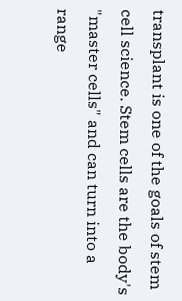transplant is one of the goals of stem cell science. Stem cells are the body's "master cells" and can turn into a range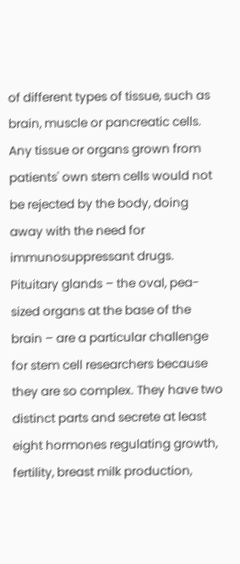of different types of tissue, such as brain, muscle or pancreatic cells.
Any tissue or organs grown from patients' own stem cells would not be rejected by the body, doing away with the need for immunosuppressant drugs.
Pituitary glands – the oval, pea-sized organs at the base of the brain – are a particular challenge for stem cell researchers because they are so complex. They have two distinct parts and secrete at least eight hormones regulating growth, fertility, breast milk production,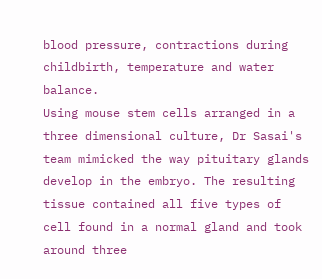blood pressure, contractions during childbirth, temperature and water balance.
Using mouse stem cells arranged in a three dimensional culture, Dr Sasai's team mimicked the way pituitary glands develop in the embryo. The resulting tissue contained all five types of cell found in a normal gland and took around three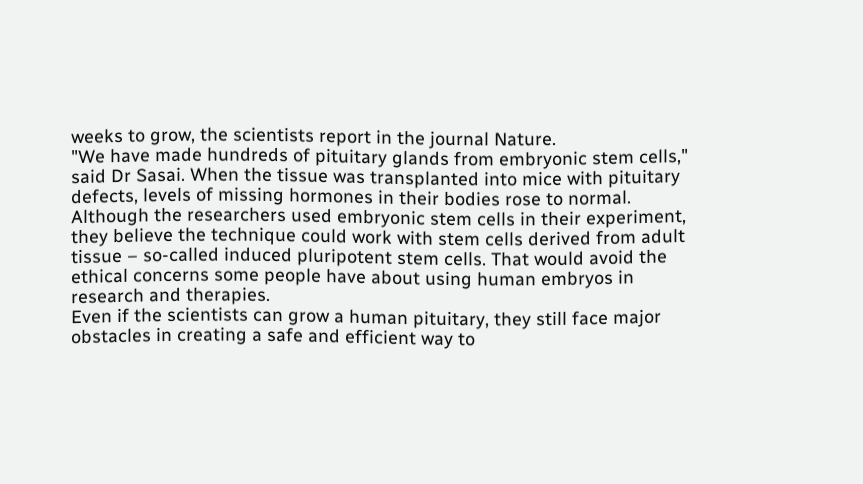weeks to grow, the scientists report in the journal Nature.
"We have made hundreds of pituitary glands from embryonic stem cells," said Dr Sasai. When the tissue was transplanted into mice with pituitary defects, levels of missing hormones in their bodies rose to normal.
Although the researchers used embryonic stem cells in their experiment, they believe the technique could work with stem cells derived from adult tissue – so-called induced pluripotent stem cells. That would avoid the ethical concerns some people have about using human embryos in research and therapies.
Even if the scientists can grow a human pituitary, they still face major obstacles in creating a safe and efficient way to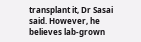transplant it, Dr Sasai said. However, he believes lab-grown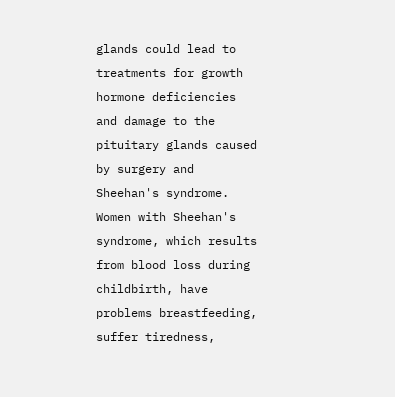glands could lead to treatments for growth hormone deficiencies and damage to the pituitary glands caused by surgery and Sheehan's syndrome.
Women with Sheehan's syndrome, which results from blood loss during childbirth, have problems breastfeeding, suffer tiredness,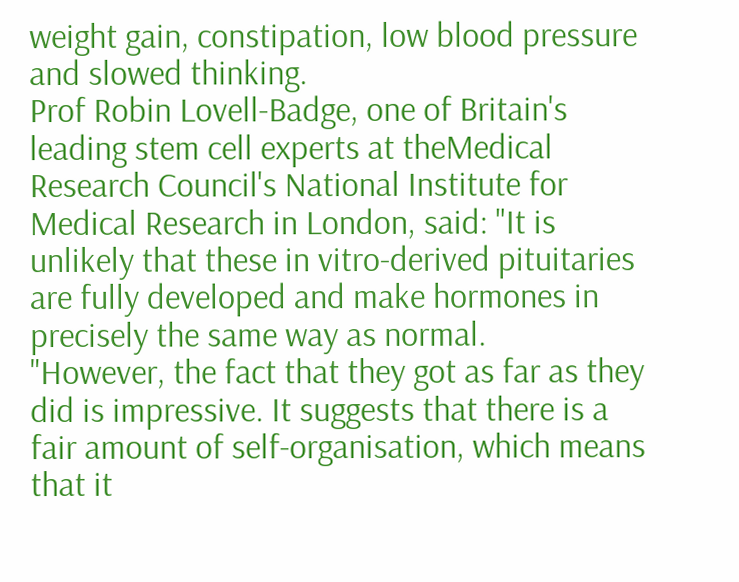weight gain, constipation, low blood pressure and slowed thinking.
Prof Robin Lovell-Badge, one of Britain's leading stem cell experts at theMedical Research Council's National Institute for Medical Research in London, said: "It is unlikely that these in vitro-derived pituitaries are fully developed and make hormones in precisely the same way as normal.
"However, the fact that they got as far as they did is impressive. It suggests that there is a fair amount of self-organisation, which means that it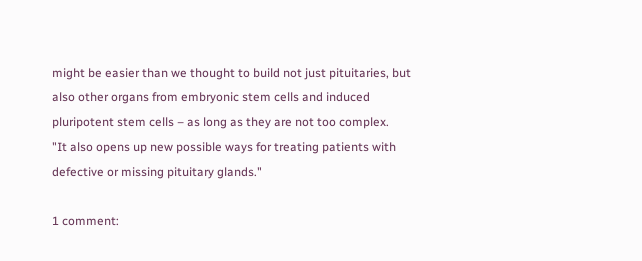might be easier than we thought to build not just pituitaries, but also other organs from embryonic stem cells and induced pluripotent stem cells – as long as they are not too complex.
"It also opens up new possible ways for treating patients with defective or missing pituitary glands."

1 comment: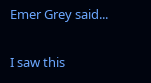Emer Grey said...

I saw this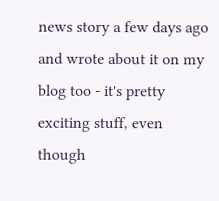news story a few days ago and wrote about it on my blog too - it's pretty exciting stuff, even though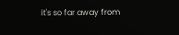it's so far away from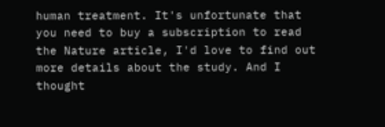human treatment. It's unfortunate that you need to buy a subscription to read the Nature article, I'd love to find out more details about the study. And I thought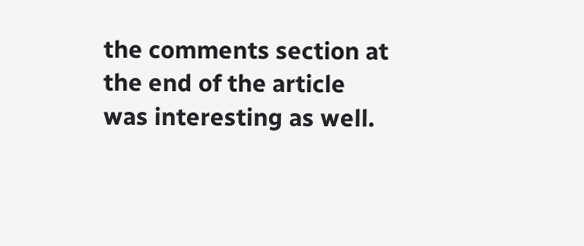the comments section at the end of the article was interesting as well.